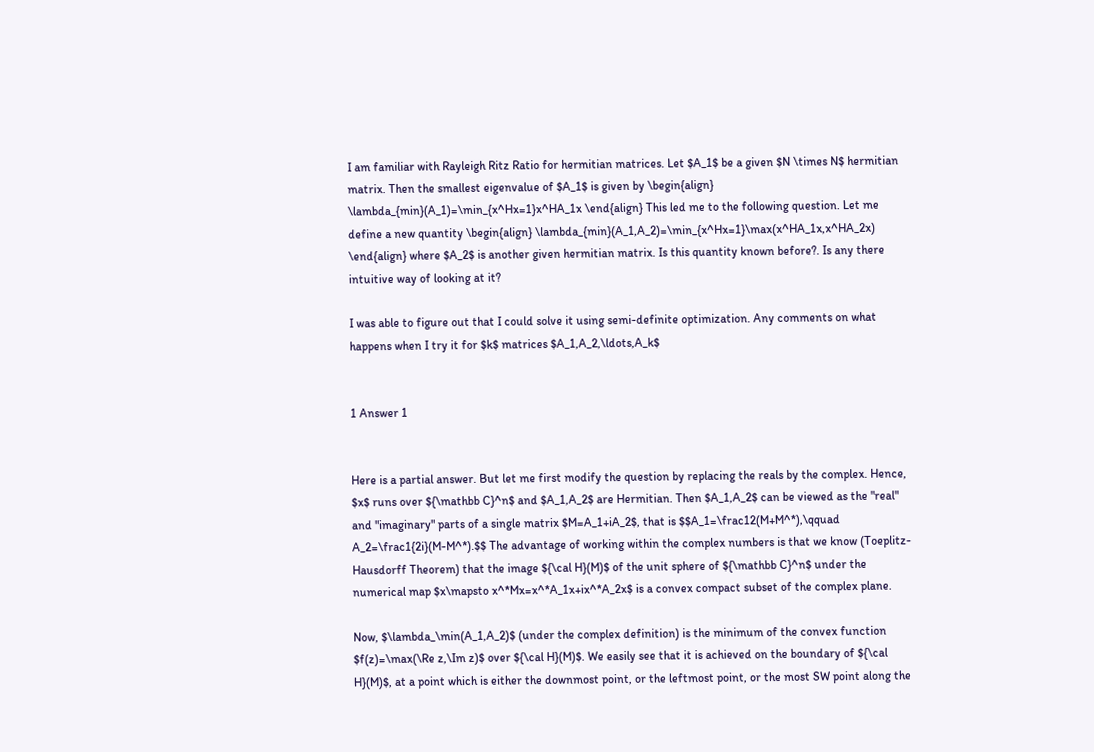I am familiar with Rayleigh Ritz Ratio for hermitian matrices. Let $A_1$ be a given $N \times N$ hermitian matrix. Then the smallest eigenvalue of $A_1$ is given by \begin{align} \lambda_{min}(A_1)=\min_{x^Hx=1}x^HA_1x \end{align} This led me to the following question. Let me define a new quantity \begin{align} \lambda_{min}(A_1,A_2)=\min_{x^Hx=1}\max(x^HA_1x,x^HA_2x) \end{align} where $A_2$ is another given hermitian matrix. Is this quantity known before?. Is any there intuitive way of looking at it?

I was able to figure out that I could solve it using semi-definite optimization. Any comments on what happens when I try it for $k$ matrices $A_1,A_2,\ldots,A_k$


1 Answer 1


Here is a partial answer. But let me first modify the question by replacing the reals by the complex. Hence, $x$ runs over ${\mathbb C}^n$ and $A_1,A_2$ are Hermitian. Then $A_1,A_2$ can be viewed as the "real" and "imaginary" parts of a single matrix $M=A_1+iA_2$, that is $$A_1=\frac12(M+M^*),\qquad A_2=\frac1{2i}(M-M^*).$$ The advantage of working within the complex numbers is that we know (Toeplitz-Hausdorff Theorem) that the image ${\cal H}(M)$ of the unit sphere of ${\mathbb C}^n$ under the numerical map $x\mapsto x^*Mx=x^*A_1x+ix^*A_2x$ is a convex compact subset of the complex plane.

Now, $\lambda_\min(A_1,A_2)$ (under the complex definition) is the minimum of the convex function $f(z)=\max(\Re z,\Im z)$ over ${\cal H}(M)$. We easily see that it is achieved on the boundary of ${\cal H}(M)$, at a point which is either the downmost point, or the leftmost point, or the most SW point along the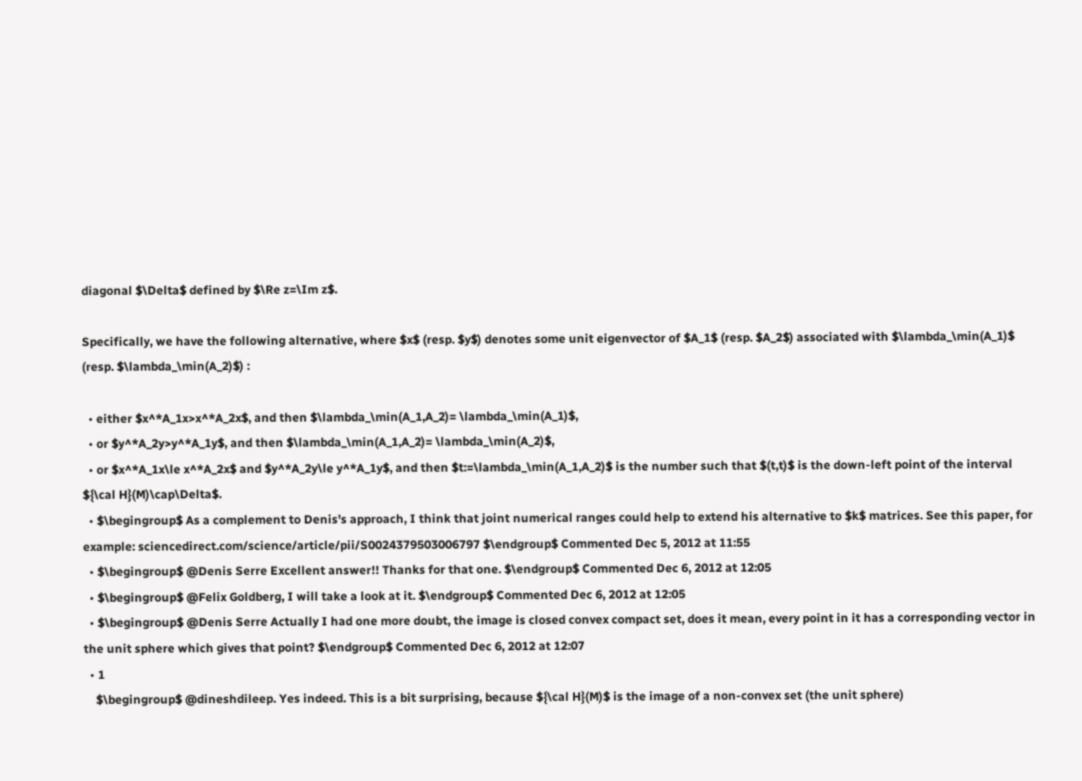diagonal $\Delta$ defined by $\Re z=\Im z$.

Specifically, we have the following alternative, where $x$ (resp. $y$) denotes some unit eigenvector of $A_1$ (resp. $A_2$) associated with $\lambda_\min(A_1)$ (resp. $\lambda_\min(A_2)$) :

  • either $x^*A_1x>x^*A_2x$, and then $\lambda_\min(A_1,A_2)= \lambda_\min(A_1)$,
  • or $y^*A_2y>y^*A_1y$, and then $\lambda_\min(A_1,A_2)= \lambda_\min(A_2)$,
  • or $x^*A_1x\le x^*A_2x$ and $y^*A_2y\le y^*A_1y$, and then $t:=\lambda_\min(A_1,A_2)$ is the number such that $(t,t)$ is the down-left point of the interval ${\cal H}(M)\cap\Delta$.
  • $\begingroup$ As a complement to Denis's approach, I think that joint numerical ranges could help to extend his alternative to $k$ matrices. See this paper, for example: sciencedirect.com/science/article/pii/S0024379503006797 $\endgroup$ Commented Dec 5, 2012 at 11:55
  • $\begingroup$ @Denis Serre Excellent answer!! Thanks for that one. $\endgroup$ Commented Dec 6, 2012 at 12:05
  • $\begingroup$ @Felix Goldberg, I will take a look at it. $\endgroup$ Commented Dec 6, 2012 at 12:05
  • $\begingroup$ @Denis Serre Actually I had one more doubt, the image is closed convex compact set, does it mean, every point in it has a corresponding vector in the unit sphere which gives that point? $\endgroup$ Commented Dec 6, 2012 at 12:07
  • 1
    $\begingroup$ @dineshdileep. Yes indeed. This is a bit surprising, because ${\cal H}(M)$ is the image of a non-convex set (the unit sphere)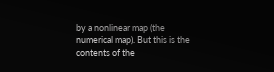by a nonlinear map (the numerical map). But this is the contents of the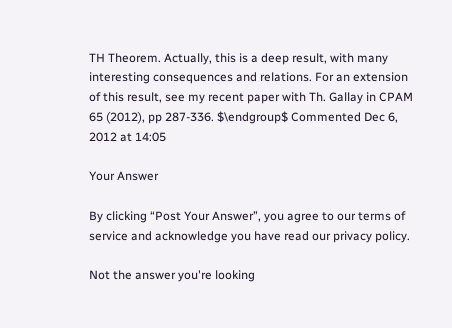TH Theorem. Actually, this is a deep result, with many interesting consequences and relations. For an extension of this result, see my recent paper with Th. Gallay in CPAM 65 (2012), pp 287-336. $\endgroup$ Commented Dec 6, 2012 at 14:05

Your Answer

By clicking “Post Your Answer”, you agree to our terms of service and acknowledge you have read our privacy policy.

Not the answer you're looking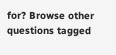for? Browse other questions tagged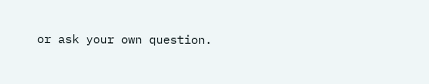or ask your own question.